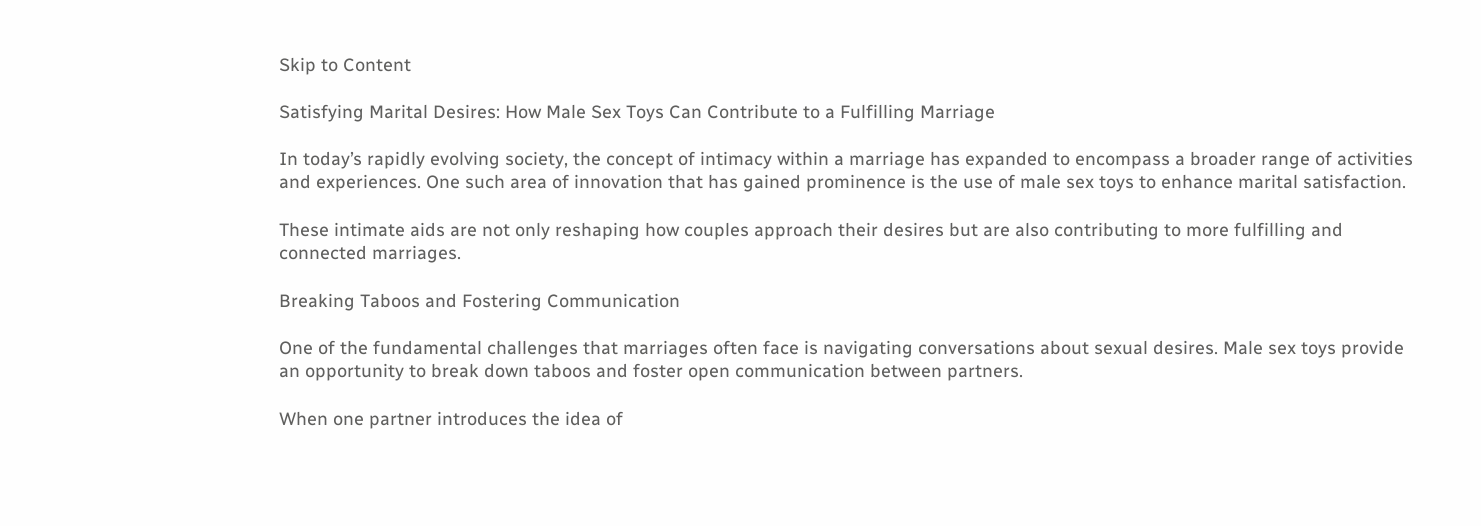Skip to Content

Satisfying Marital Desires: How Male Sex Toys Can Contribute to a Fulfilling Marriage

In today’s rapidly evolving society, the concept of intimacy within a marriage has expanded to encompass a broader range of activities and experiences. One such area of innovation that has gained prominence is the use of male sex toys to enhance marital satisfaction.

These intimate aids are not only reshaping how couples approach their desires but are also contributing to more fulfilling and connected marriages.

Breaking Taboos and Fostering Communication

One of the fundamental challenges that marriages often face is navigating conversations about sexual desires. Male sex toys provide an opportunity to break down taboos and foster open communication between partners.

When one partner introduces the idea of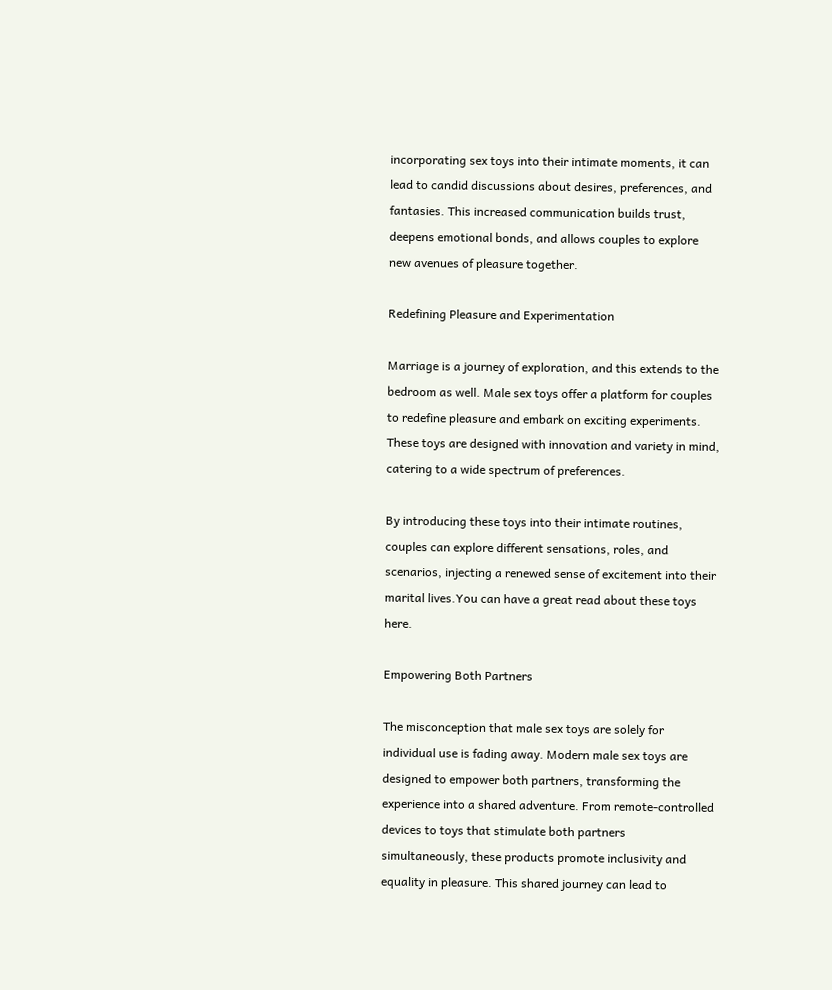incorporating sex toys into their intimate moments, it can lead to candid discussions about desires, preferences, and fantasies. This increased communication builds trust, deepens emotional bonds, and allows couples to explore new avenues of pleasure together.

Redefining Pleasure and Experimentation

Marriage is a journey of exploration, and this extends to the bedroom as well. Male sex toys offer a platform for couples to redefine pleasure and embark on exciting experiments. These toys are designed with innovation and variety in mind, catering to a wide spectrum of preferences.

By introducing these toys into their intimate routines, couples can explore different sensations, roles, and scenarios, injecting a renewed sense of excitement into their marital lives.You can have a great read about these toys here.

Empowering Both Partners

The misconception that male sex toys are solely for individual use is fading away. Modern male sex toys are designed to empower both partners, transforming the experience into a shared adventure. From remote-controlled devices to toys that stimulate both partners simultaneously, these products promote inclusivity and equality in pleasure. This shared journey can lead to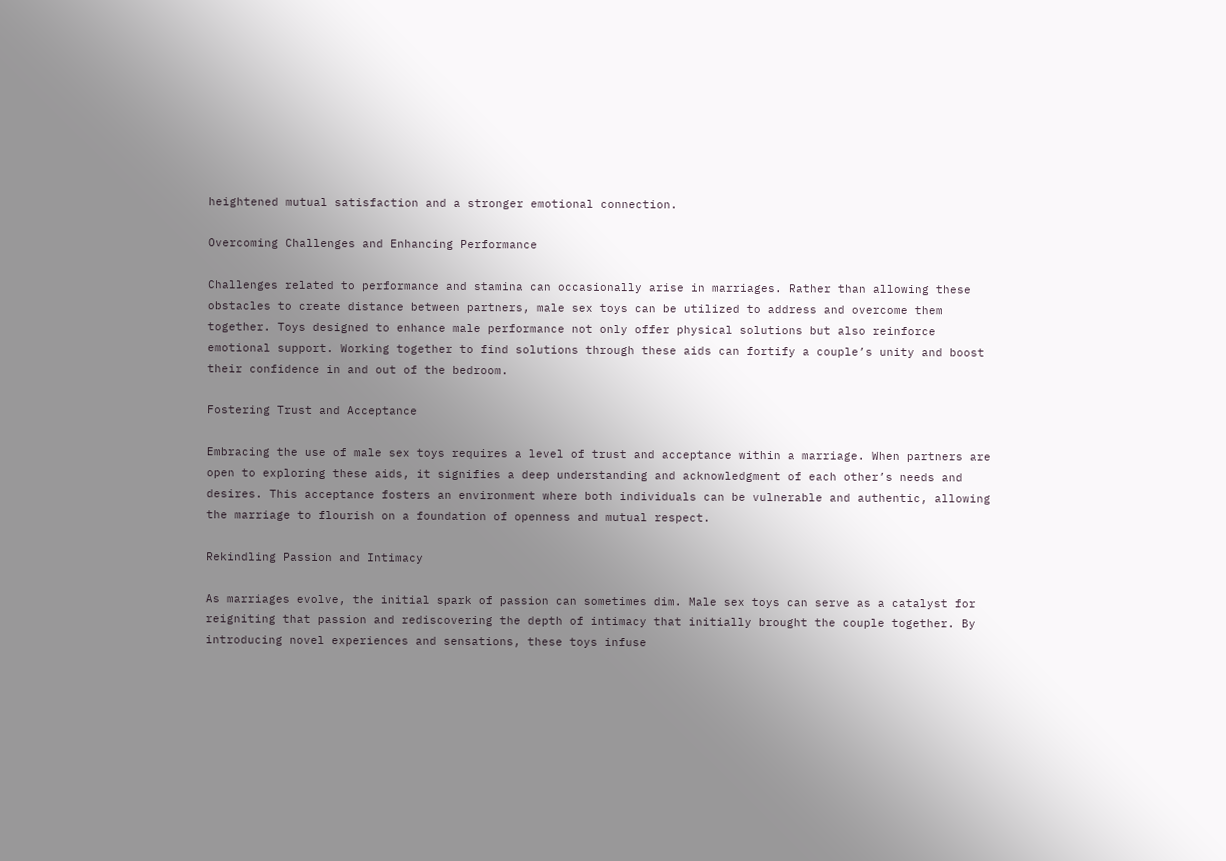heightened mutual satisfaction and a stronger emotional connection.

Overcoming Challenges and Enhancing Performance

Challenges related to performance and stamina can occasionally arise in marriages. Rather than allowing these obstacles to create distance between partners, male sex toys can be utilized to address and overcome them together. Toys designed to enhance male performance not only offer physical solutions but also reinforce emotional support. Working together to find solutions through these aids can fortify a couple’s unity and boost their confidence in and out of the bedroom.

Fostering Trust and Acceptance

Embracing the use of male sex toys requires a level of trust and acceptance within a marriage. When partners are open to exploring these aids, it signifies a deep understanding and acknowledgment of each other’s needs and desires. This acceptance fosters an environment where both individuals can be vulnerable and authentic, allowing the marriage to flourish on a foundation of openness and mutual respect.

Rekindling Passion and Intimacy

As marriages evolve, the initial spark of passion can sometimes dim. Male sex toys can serve as a catalyst for reigniting that passion and rediscovering the depth of intimacy that initially brought the couple together. By introducing novel experiences and sensations, these toys infuse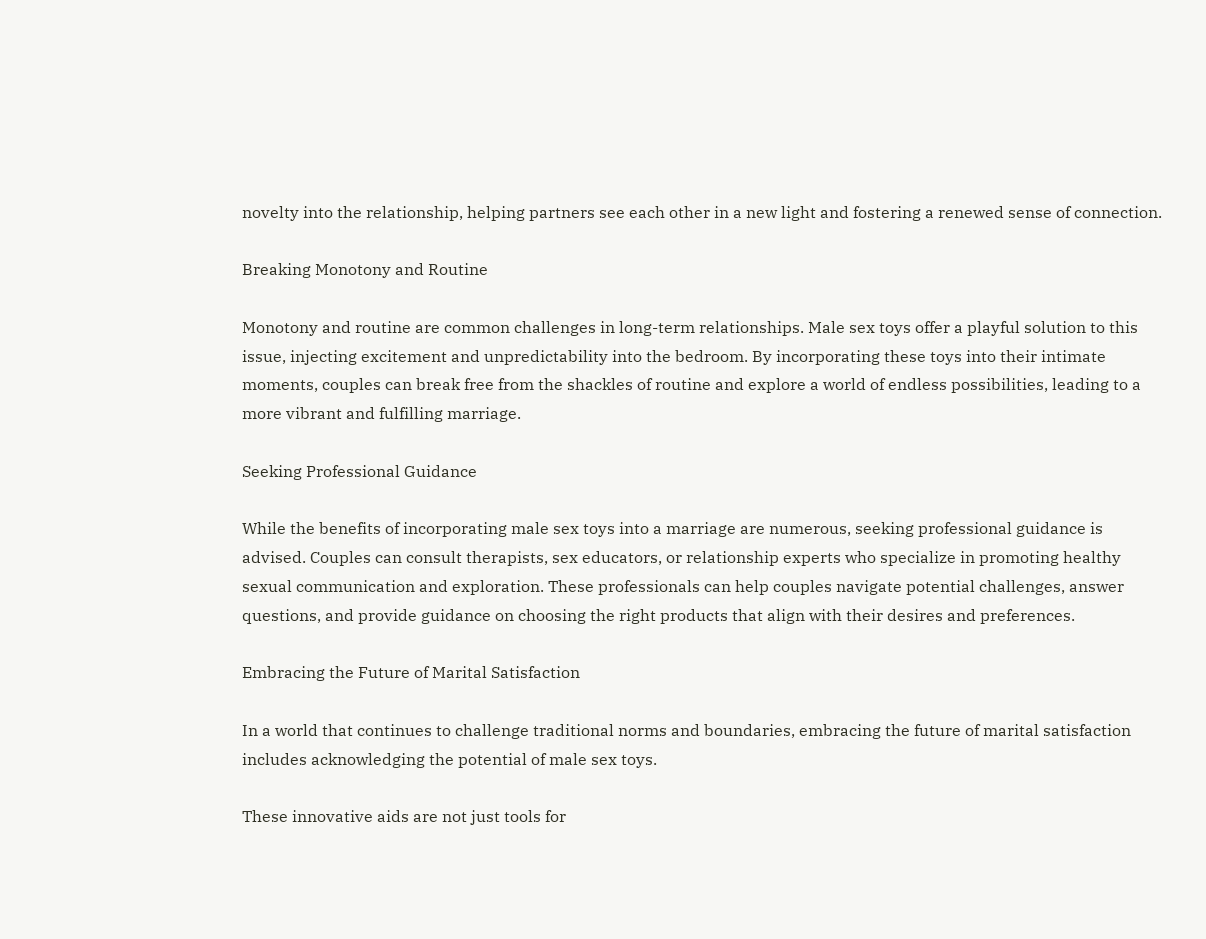novelty into the relationship, helping partners see each other in a new light and fostering a renewed sense of connection.

Breaking Monotony and Routine

Monotony and routine are common challenges in long-term relationships. Male sex toys offer a playful solution to this issue, injecting excitement and unpredictability into the bedroom. By incorporating these toys into their intimate moments, couples can break free from the shackles of routine and explore a world of endless possibilities, leading to a more vibrant and fulfilling marriage.

Seeking Professional Guidance

While the benefits of incorporating male sex toys into a marriage are numerous, seeking professional guidance is advised. Couples can consult therapists, sex educators, or relationship experts who specialize in promoting healthy sexual communication and exploration. These professionals can help couples navigate potential challenges, answer questions, and provide guidance on choosing the right products that align with their desires and preferences.

Embracing the Future of Marital Satisfaction

In a world that continues to challenge traditional norms and boundaries, embracing the future of marital satisfaction includes acknowledging the potential of male sex toys.

These innovative aids are not just tools for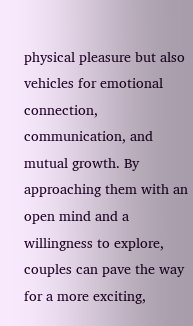physical pleasure but also vehicles for emotional connection, communication, and mutual growth. By approaching them with an open mind and a willingness to explore, couples can pave the way for a more exciting,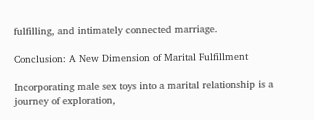fulfilling, and intimately connected marriage.

Conclusion: A New Dimension of Marital Fulfillment

Incorporating male sex toys into a marital relationship is a journey of exploration,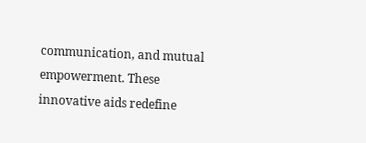communication, and mutual empowerment. These innovative aids redefine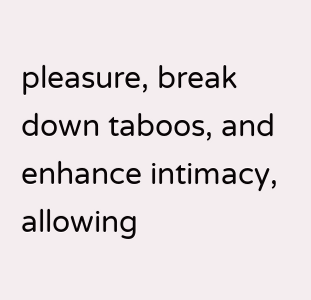pleasure, break down taboos, and enhance intimacy, allowing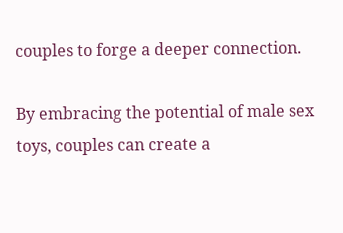couples to forge a deeper connection.

By embracing the potential of male sex toys, couples can create a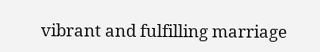vibrant and fulfilling marriage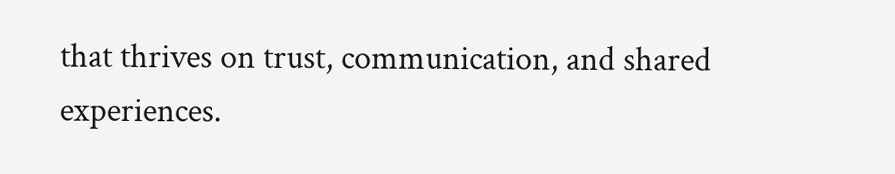that thrives on trust, communication, and shared experiences.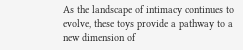As the landscape of intimacy continues to evolve, these toys provide a pathway to a new dimension of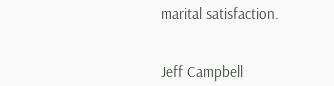marital satisfaction.


Jeff Campbell